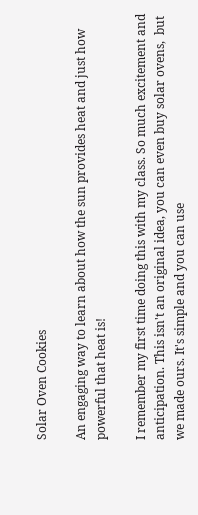Solar Oven Cookies

An engaging way to learn about how the sun provides heat and just how powerful that heat is!

I remember my first time doing this with my class. So much excitement and anticipation. This isn't an original idea, you can even buy solar ovens,  but we made ours. It's simple and you can use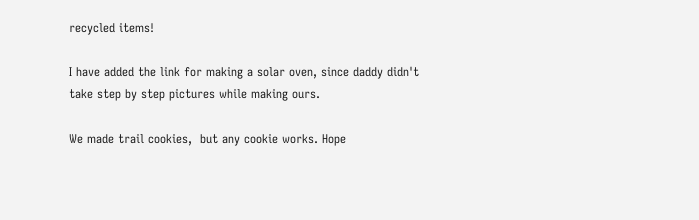recycled items!

I have added the link for making a solar oven, since daddy didn't take step by step pictures while making ours.

We made trail cookies,  but any cookie works. Hope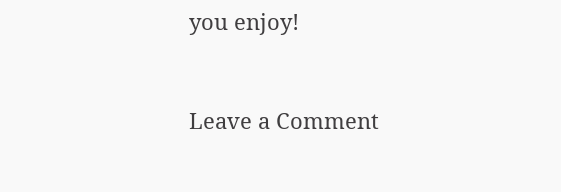you enjoy!


Leave a Comment